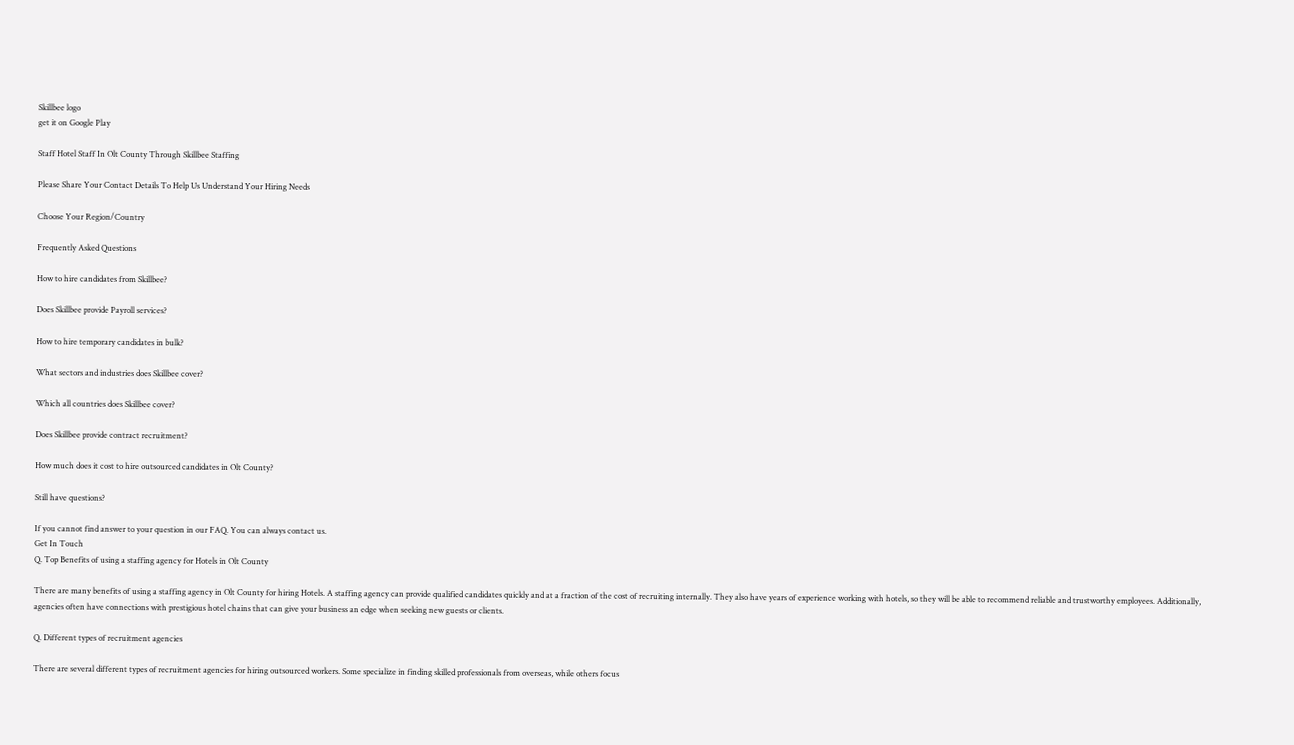Skillbee logo
get it on Google Play

Staff Hotel Staff In Olt County Through Skillbee Staffing

Please Share Your Contact Details To Help Us Understand Your Hiring Needs

Choose Your Region/Country

Frequently Asked Questions

How to hire candidates from Skillbee?

Does Skillbee provide Payroll services?

How to hire temporary candidates in bulk?

What sectors and industries does Skillbee cover?

Which all countries does Skillbee cover?

Does Skillbee provide contract recruitment?

How much does it cost to hire outsourced candidates in Olt County?

Still have questions?

If you cannot find answer to your question in our FAQ. You can always contact us.
Get In Touch
Q. Top Benefits of using a staffing agency for Hotels in Olt County

There are many benefits of using a staffing agency in Olt County for hiring Hotels. A staffing agency can provide qualified candidates quickly and at a fraction of the cost of recruiting internally. They also have years of experience working with hotels, so they will be able to recommend reliable and trustworthy employees. Additionally, agencies often have connections with prestigious hotel chains that can give your business an edge when seeking new guests or clients.

Q. Different types of recruitment agencies

There are several different types of recruitment agencies for hiring outsourced workers. Some specialize in finding skilled professionals from overseas, while others focus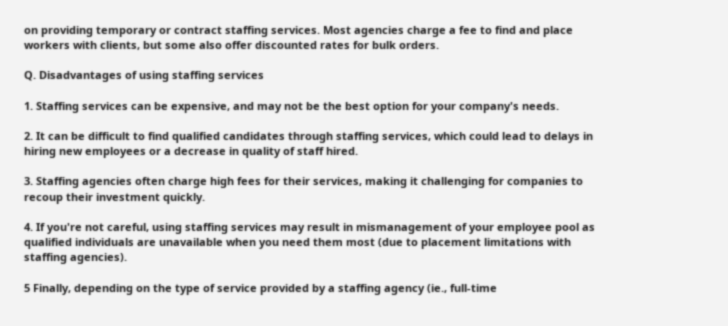on providing temporary or contract staffing services. Most agencies charge a fee to find and place workers with clients, but some also offer discounted rates for bulk orders.

Q. Disadvantages of using staffing services

1. Staffing services can be expensive, and may not be the best option for your company's needs.

2. It can be difficult to find qualified candidates through staffing services, which could lead to delays in hiring new employees or a decrease in quality of staff hired.

3. Staffing agencies often charge high fees for their services, making it challenging for companies to recoup their investment quickly.

4. If you're not careful, using staffing services may result in mismanagement of your employee pool as qualified individuals are unavailable when you need them most (due to placement limitations with staffing agencies).

5 Finally, depending on the type of service provided by a staffing agency (ie., full-time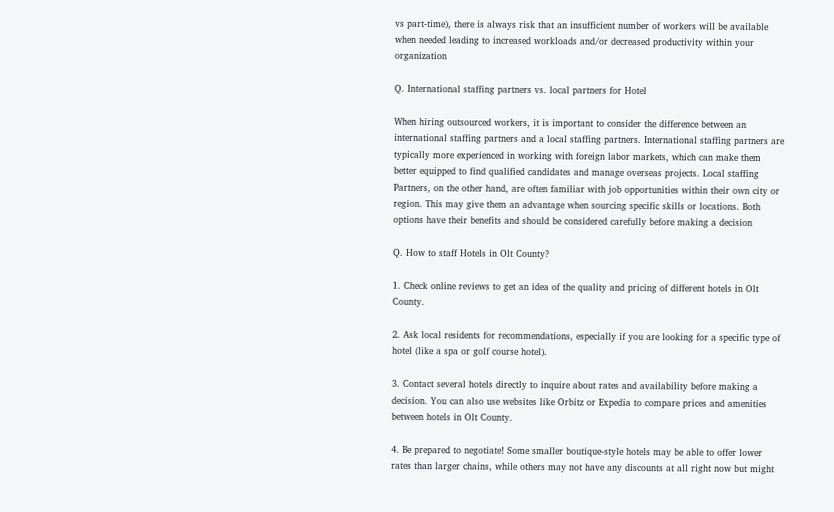vs part-time), there is always risk that an insufficient number of workers will be available when needed leading to increased workloads and/or decreased productivity within your organization

Q. International staffing partners vs. local partners for Hotel

When hiring outsourced workers, it is important to consider the difference between an international staffing partners and a local staffing partners. International staffing partners are typically more experienced in working with foreign labor markets, which can make them better equipped to find qualified candidates and manage overseas projects. Local staffing Partners, on the other hand, are often familiar with job opportunities within their own city or region. This may give them an advantage when sourcing specific skills or locations. Both options have their benefits and should be considered carefully before making a decision

Q. How to staff Hotels in Olt County?

1. Check online reviews to get an idea of the quality and pricing of different hotels in Olt County.

2. Ask local residents for recommendations, especially if you are looking for a specific type of hotel (like a spa or golf course hotel).

3. Contact several hotels directly to inquire about rates and availability before making a decision. You can also use websites like Orbitz or Expedia to compare prices and amenities between hotels in Olt County.

4. Be prepared to negotiate! Some smaller boutique-style hotels may be able to offer lower rates than larger chains, while others may not have any discounts at all right now but might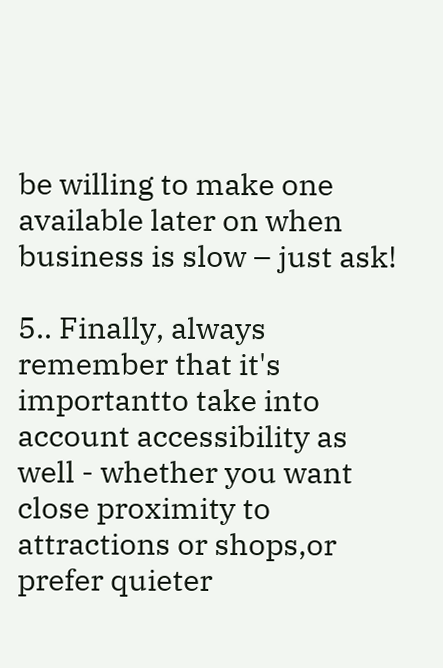be willing to make one available later on when business is slow – just ask!

5.. Finally, always remember that it's importantto take into account accessibility as well - whether you want close proximity to attractions or shops,or prefer quieter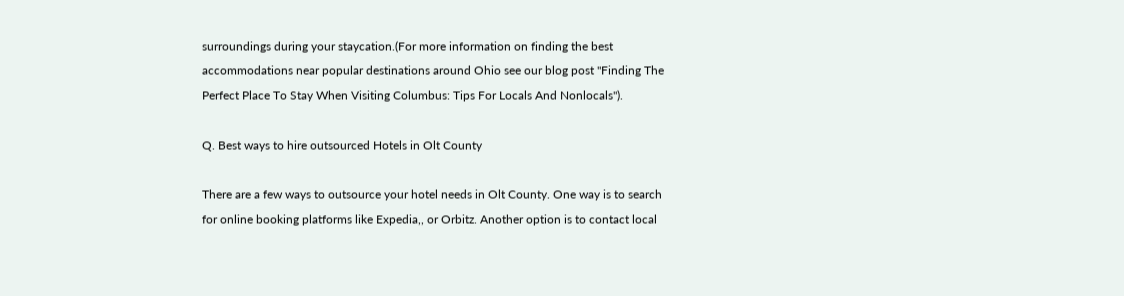surroundings during your staycation.(For more information on finding the best accommodations near popular destinations around Ohio see our blog post "Finding The Perfect Place To Stay When Visiting Columbus: Tips For Locals And Nonlocals").

Q. Best ways to hire outsourced Hotels in Olt County

There are a few ways to outsource your hotel needs in Olt County. One way is to search for online booking platforms like Expedia,, or Orbitz. Another option is to contact local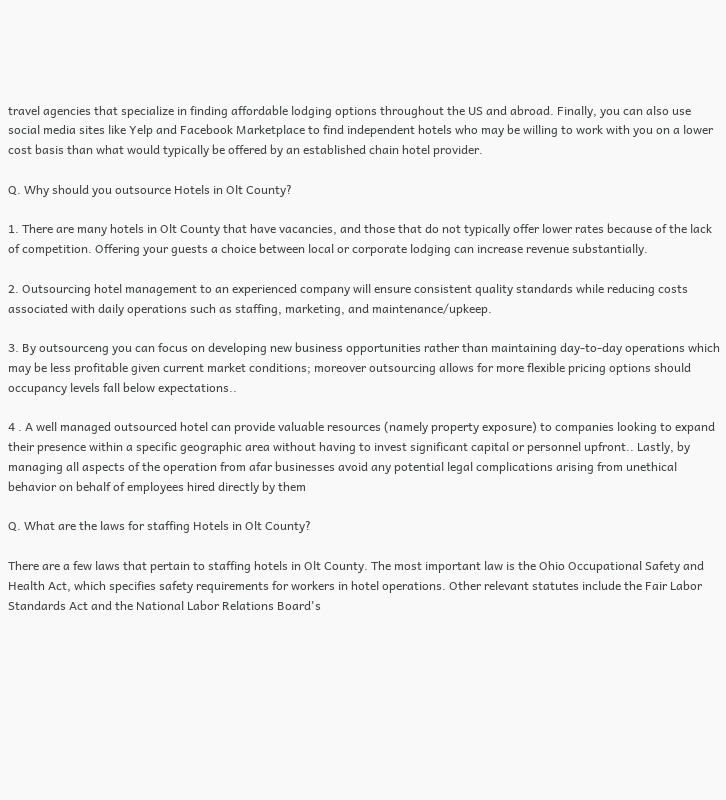travel agencies that specialize in finding affordable lodging options throughout the US and abroad. Finally, you can also use social media sites like Yelp and Facebook Marketplace to find independent hotels who may be willing to work with you on a lower cost basis than what would typically be offered by an established chain hotel provider.

Q. Why should you outsource Hotels in Olt County?

1. There are many hotels in Olt County that have vacancies, and those that do not typically offer lower rates because of the lack of competition. Offering your guests a choice between local or corporate lodging can increase revenue substantially.

2. Outsourcing hotel management to an experienced company will ensure consistent quality standards while reducing costs associated with daily operations such as staffing, marketing, and maintenance/upkeep.

3. By outsourceng you can focus on developing new business opportunities rather than maintaining day-to-day operations which may be less profitable given current market conditions; moreover outsourcing allows for more flexible pricing options should occupancy levels fall below expectations..

4 . A well managed outsourced hotel can provide valuable resources (namely property exposure) to companies looking to expand their presence within a specific geographic area without having to invest significant capital or personnel upfront.. Lastly, by managing all aspects of the operation from afar businesses avoid any potential legal complications arising from unethical behavior on behalf of employees hired directly by them

Q. What are the laws for staffing Hotels in Olt County?

There are a few laws that pertain to staffing hotels in Olt County. The most important law is the Ohio Occupational Safety and Health Act, which specifies safety requirements for workers in hotel operations. Other relevant statutes include the Fair Labor Standards Act and the National Labor Relations Board's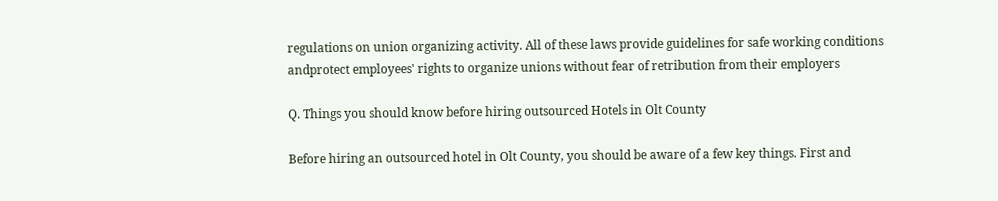regulations on union organizing activity. All of these laws provide guidelines for safe working conditions andprotect employees' rights to organize unions without fear of retribution from their employers

Q. Things you should know before hiring outsourced Hotels in Olt County

Before hiring an outsourced hotel in Olt County, you should be aware of a few key things. First and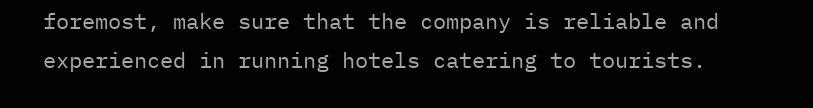foremost, make sure that the company is reliable and experienced in running hotels catering to tourists.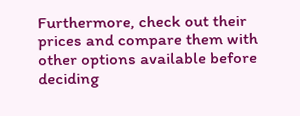Furthermore, check out their prices and compare them with other options available before deciding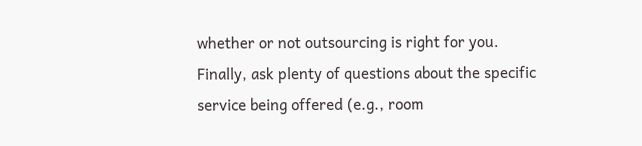whether or not outsourcing is right for you. Finally, ask plenty of questions about the specific service being offered (e.g., room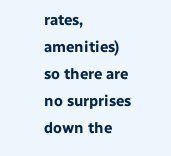rates, amenities) so there are no surprises down the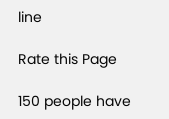line

Rate this Page

150 people have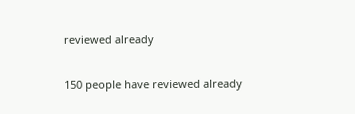reviewed already

150 people have reviewed already